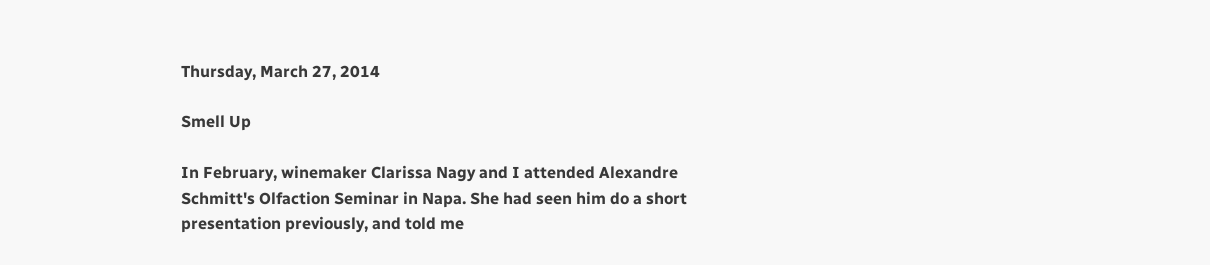Thursday, March 27, 2014

Smell Up

In February, winemaker Clarissa Nagy and I attended Alexandre Schmitt's Olfaction Seminar in Napa. She had seen him do a short presentation previously, and told me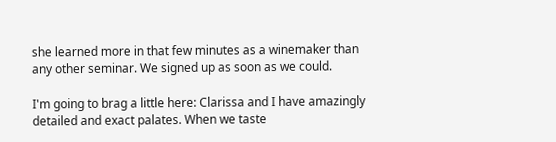she learned more in that few minutes as a winemaker than any other seminar. We signed up as soon as we could.

I'm going to brag a little here: Clarissa and I have amazingly detailed and exact palates. When we taste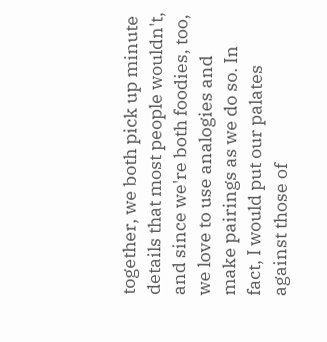together, we both pick up minute details that most people wouldn't, and since we're both foodies, too, we love to use analogies and make pairings as we do so. In fact, I would put our palates against those of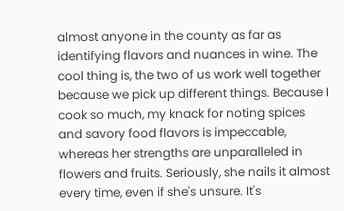almost anyone in the county as far as identifying flavors and nuances in wine. The cool thing is, the two of us work well together because we pick up different things. Because I cook so much, my knack for noting spices and savory food flavors is impeccable, whereas her strengths are unparalleled in flowers and fruits. Seriously, she nails it almost every time, even if she's unsure. It's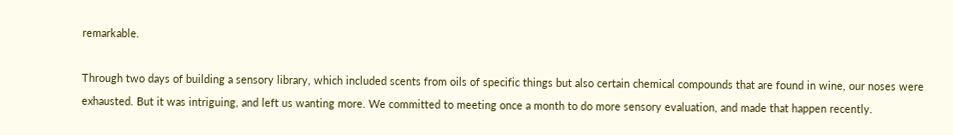remarkable.

Through two days of building a sensory library, which included scents from oils of specific things but also certain chemical compounds that are found in wine, our noses were exhausted. But it was intriguing, and left us wanting more. We committed to meeting once a month to do more sensory evaluation, and made that happen recently.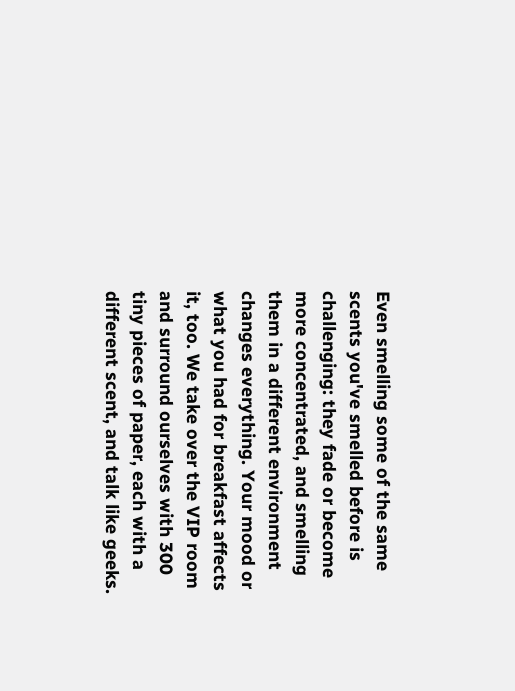Even smelling some of the same scents you've smelled before is challenging: they fade or become more concentrated, and smelling them in a different environment changes everything. Your mood or what you had for breakfast affects it, too. We take over the VIP room and surround ourselves with 300 tiny pieces of paper, each with a different scent, and talk like geeks.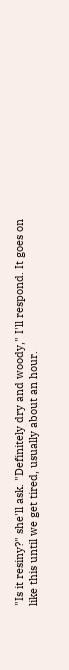"Is it resiny?" she'll ask. "Definitely dry and woody," I'll respond. It goes on like this until we get tired, usually about an hour.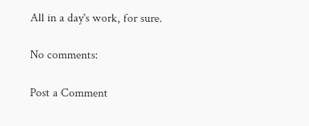All in a day's work, for sure.

No comments:

Post a Comment